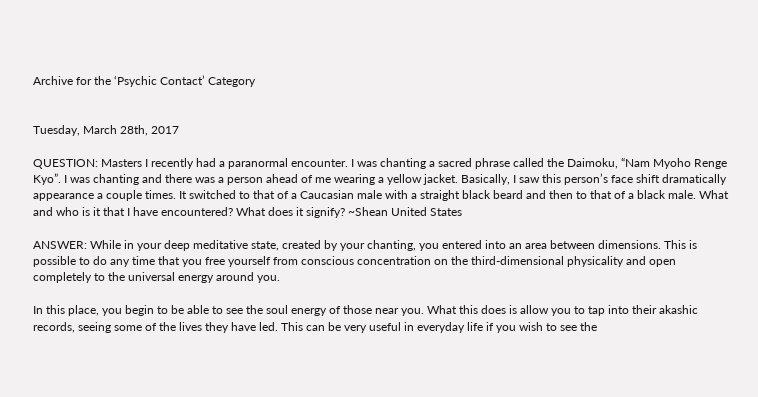Archive for the ‘Psychic Contact’ Category


Tuesday, March 28th, 2017

QUESTION: Masters I recently had a paranormal encounter. I was chanting a sacred phrase called the Daimoku, “Nam Myoho Renge Kyo”. I was chanting and there was a person ahead of me wearing a yellow jacket. Basically, I saw this person’s face shift dramatically appearance a couple times. It switched to that of a Caucasian male with a straight black beard and then to that of a black male. What and who is it that I have encountered? What does it signify? ~Shean United States

ANSWER: While in your deep meditative state, created by your chanting, you entered into an area between dimensions. This is possible to do any time that you free yourself from conscious concentration on the third-dimensional physicality and open completely to the universal energy around you.

In this place, you begin to be able to see the soul energy of those near you. What this does is allow you to tap into their akashic records, seeing some of the lives they have led. This can be very useful in everyday life if you wish to see the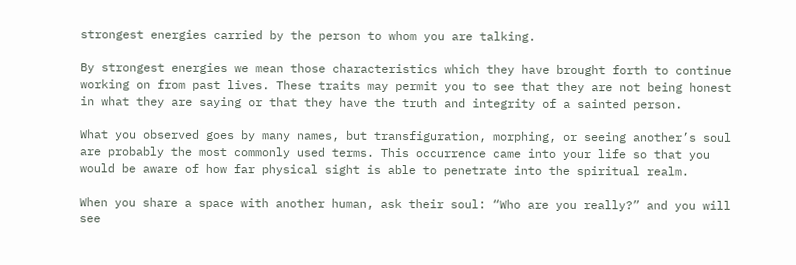strongest energies carried by the person to whom you are talking.

By strongest energies we mean those characteristics which they have brought forth to continue working on from past lives. These traits may permit you to see that they are not being honest in what they are saying or that they have the truth and integrity of a sainted person.

What you observed goes by many names, but transfiguration, morphing, or seeing another’s soul are probably the most commonly used terms. This occurrence came into your life so that you would be aware of how far physical sight is able to penetrate into the spiritual realm.

When you share a space with another human, ask their soul: “Who are you really?” and you will see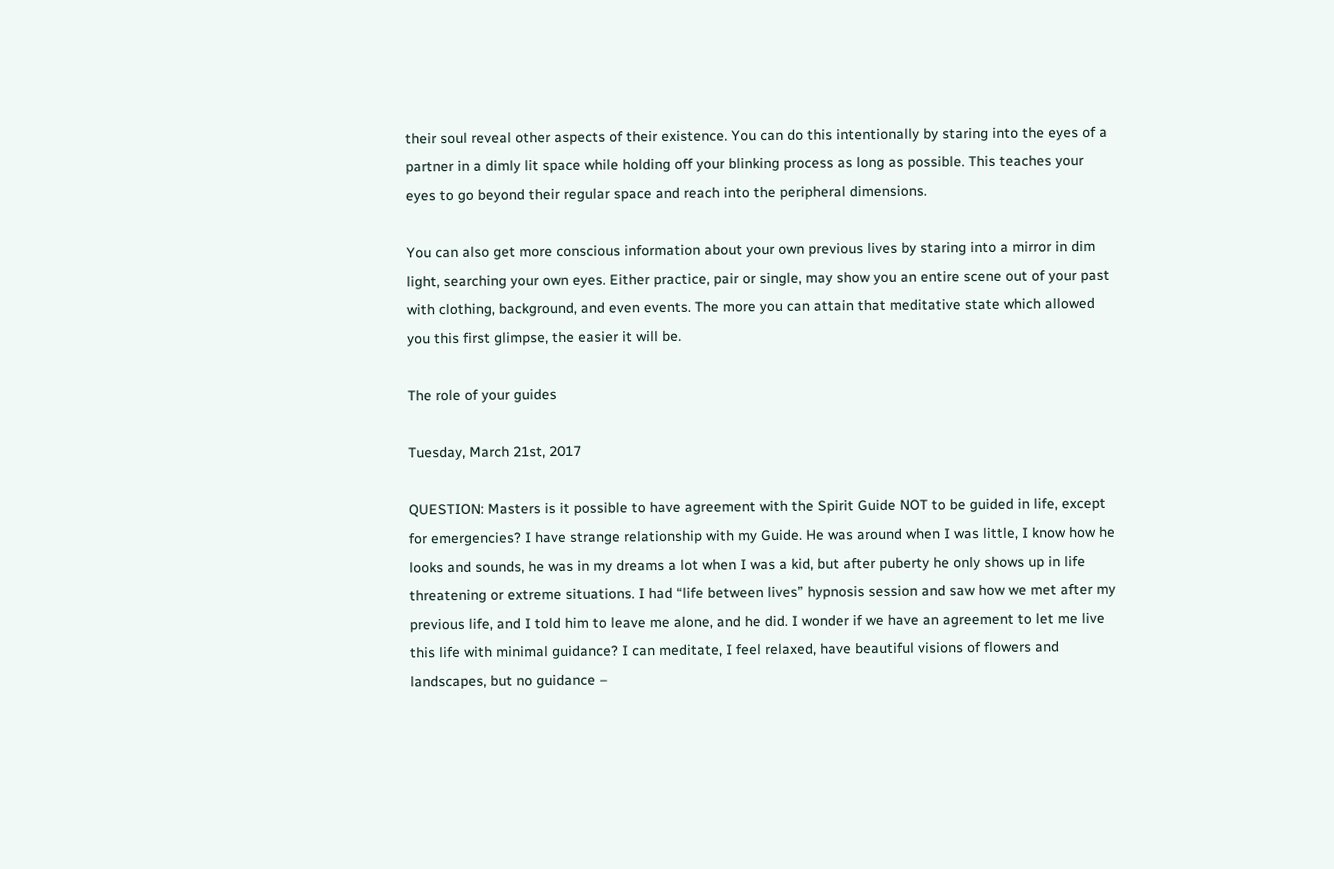their soul reveal other aspects of their existence. You can do this intentionally by staring into the eyes of a partner in a dimly lit space while holding off your blinking process as long as possible. This teaches your eyes to go beyond their regular space and reach into the peripheral dimensions.

You can also get more conscious information about your own previous lives by staring into a mirror in dim light, searching your own eyes. Either practice, pair or single, may show you an entire scene out of your past with clothing, background, and even events. The more you can attain that meditative state which allowed you this first glimpse, the easier it will be.

The role of your guides

Tuesday, March 21st, 2017

QUESTION: Masters is it possible to have agreement with the Spirit Guide NOT to be guided in life, except for emergencies? I have strange relationship with my Guide. He was around when I was little, I know how he looks and sounds, he was in my dreams a lot when I was a kid, but after puberty he only shows up in life threatening or extreme situations. I had “life between lives” hypnosis session and saw how we met after my previous life, and I told him to leave me alone, and he did. I wonder if we have an agreement to let me live this life with minimal guidance? I can meditate, I feel relaxed, have beautiful visions of flowers and landscapes, but no guidance –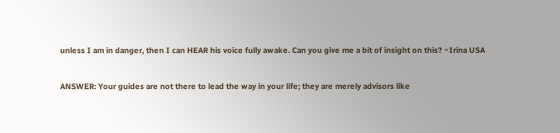unless I am in danger, then I can HEAR his voice fully awake. Can you give me a bit of insight on this? ~Irina USA

ANSWER: Your guides are not there to lead the way in your life; they are merely advisors like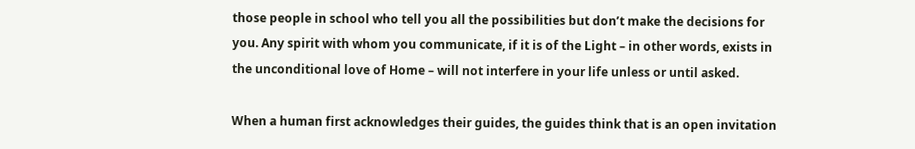those people in school who tell you all the possibilities but don’t make the decisions for you. Any spirit with whom you communicate, if it is of the Light – in other words, exists in the unconditional love of Home – will not interfere in your life unless or until asked.

When a human first acknowledges their guides, the guides think that is an open invitation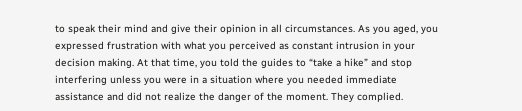to speak their mind and give their opinion in all circumstances. As you aged, you expressed frustration with what you perceived as constant intrusion in your decision making. At that time, you told the guides to “take a hike” and stop interfering unless you were in a situation where you needed immediate assistance and did not realize the danger of the moment. They complied.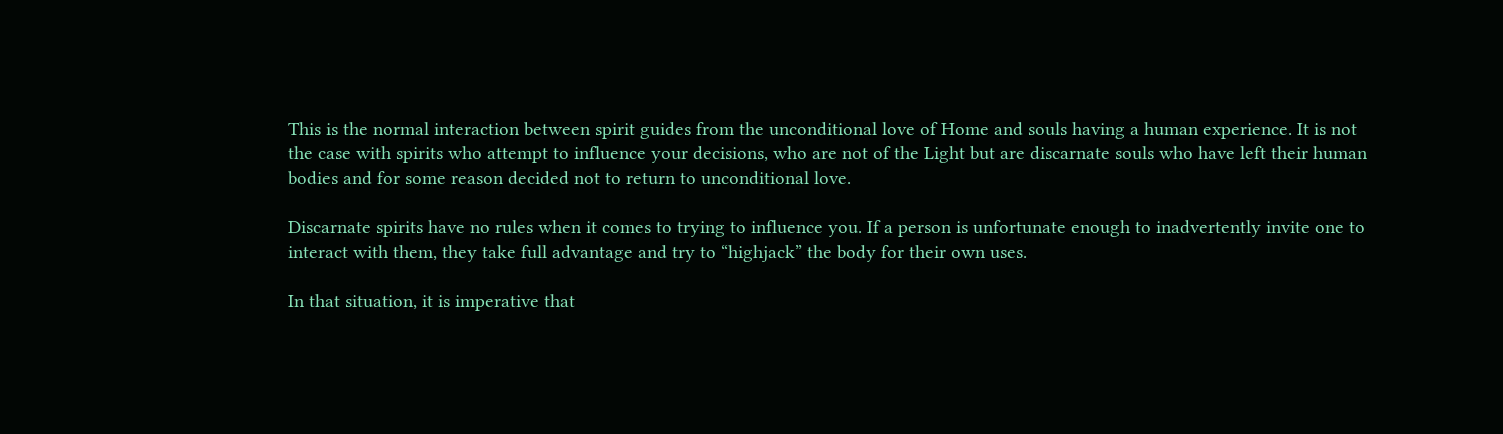This is the normal interaction between spirit guides from the unconditional love of Home and souls having a human experience. It is not the case with spirits who attempt to influence your decisions, who are not of the Light but are discarnate souls who have left their human bodies and for some reason decided not to return to unconditional love.

Discarnate spirits have no rules when it comes to trying to influence you. If a person is unfortunate enough to inadvertently invite one to interact with them, they take full advantage and try to “highjack” the body for their own uses.

In that situation, it is imperative that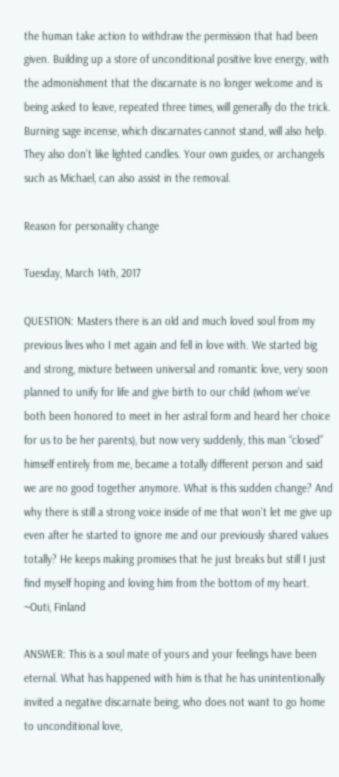the human take action to withdraw the permission that had been given. Building up a store of unconditional positive love energy, with the admonishment that the discarnate is no longer welcome and is being asked to leave, repeated three times, will generally do the trick. Burning sage incense, which discarnates cannot stand, will also help. They also don’t like lighted candles. Your own guides, or archangels such as Michael, can also assist in the removal.

Reason for personality change

Tuesday, March 14th, 2017

QUESTION: Masters there is an old and much loved soul from my previous lives who I met again and fell in love with. We started big and strong, mixture between universal and romantic love, very soon planned to unify for life and give birth to our child (whom we’ve both been honored to meet in her astral form and heard her choice for us to be her parents), but now very suddenly, this man “closed” himself entirely from me, became a totally different person and said we are no good together anymore. What is this sudden change? And why there is still a strong voice inside of me that won’t let me give up even after he started to ignore me and our previously shared values totally? He keeps making promises that he just breaks but still I just find myself hoping and loving him from the bottom of my heart. ~Outi, Finland

ANSWER: This is a soul mate of yours and your feelings have been eternal. What has happened with him is that he has unintentionally invited a negative discarnate being, who does not want to go home to unconditional love,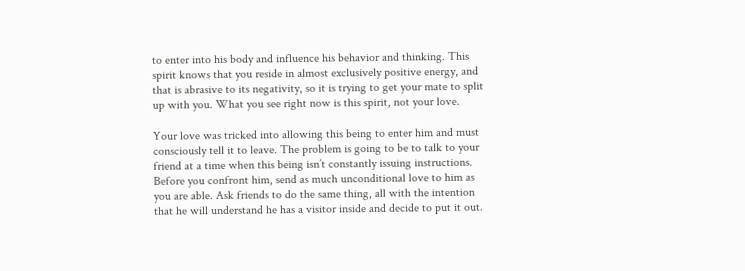to enter into his body and influence his behavior and thinking. This spirit knows that you reside in almost exclusively positive energy, and that is abrasive to its negativity, so it is trying to get your mate to split up with you. What you see right now is this spirit, not your love.

Your love was tricked into allowing this being to enter him and must consciously tell it to leave. The problem is going to be to talk to your friend at a time when this being isn’t constantly issuing instructions. Before you confront him, send as much unconditional love to him as you are able. Ask friends to do the same thing, all with the intention that he will understand he has a visitor inside and decide to put it out.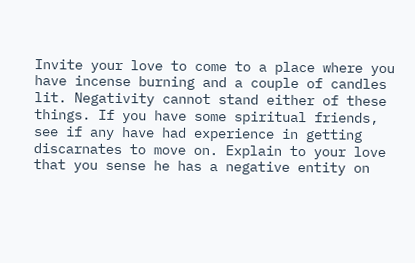Invite your love to come to a place where you have incense burning and a couple of candles lit. Negativity cannot stand either of these things. If you have some spiritual friends, see if any have had experience in getting discarnates to move on. Explain to your love that you sense he has a negative entity on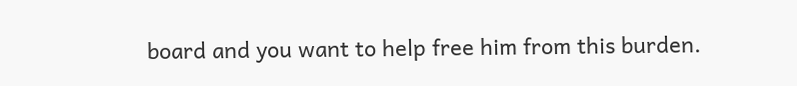board and you want to help free him from this burden.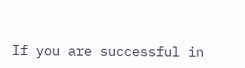If you are successful in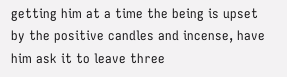getting him at a time the being is upset by the positive candles and incense, have him ask it to leave three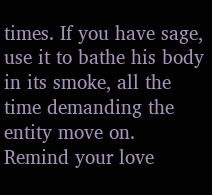times. If you have sage, use it to bathe his body in its smoke, all the time demanding the entity move on. Remind your love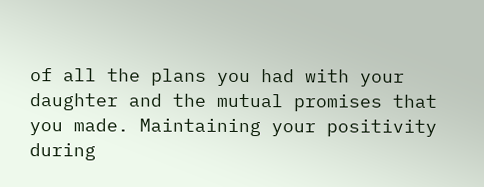of all the plans you had with your daughter and the mutual promises that you made. Maintaining your positivity during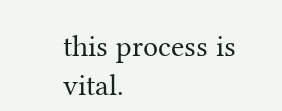this process is vital.